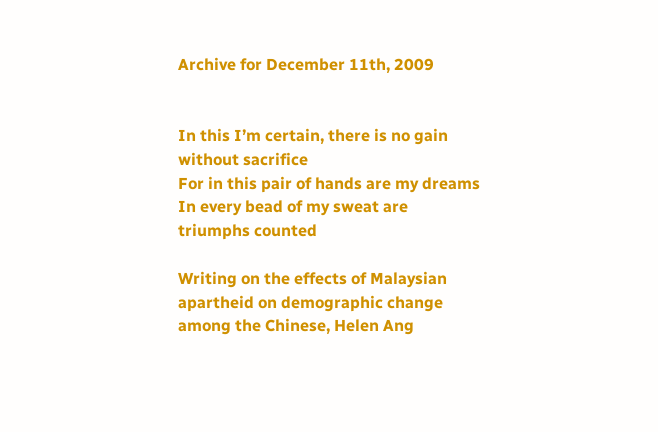Archive for December 11th, 2009


In this I’m certain, there is no gain without sacrifice
For in this pair of hands are my dreams
In every bead of my sweat are triumphs counted

Writing on the effects of Malaysian apartheid on demographic change among the Chinese, Helen Ang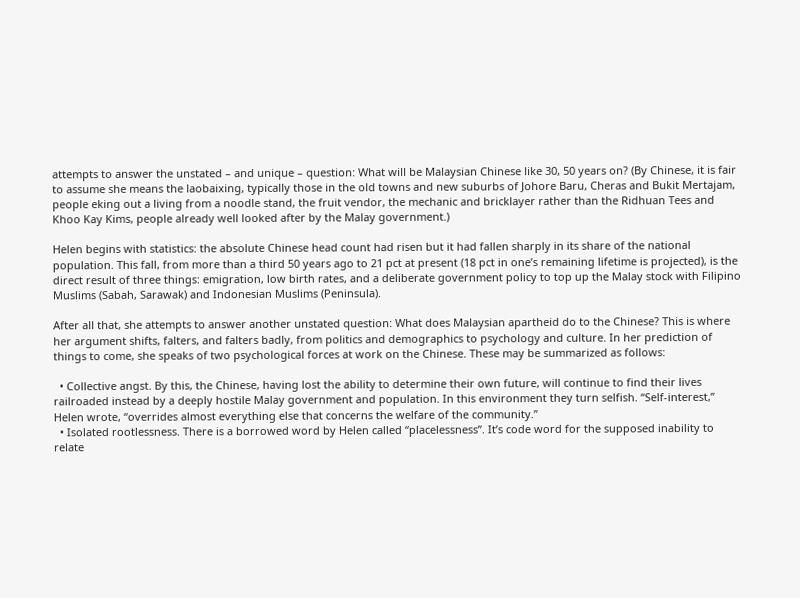attempts to answer the unstated – and unique – question: What will be Malaysian Chinese like 30, 50 years on? (By Chinese, it is fair to assume she means the laobaixing, typically those in the old towns and new suburbs of Johore Baru, Cheras and Bukit Mertajam, people eking out a living from a noodle stand, the fruit vendor, the mechanic and bricklayer rather than the Ridhuan Tees and Khoo Kay Kims, people already well looked after by the Malay government.)

Helen begins with statistics: the absolute Chinese head count had risen but it had fallen sharply in its share of the national population. This fall, from more than a third 50 years ago to 21 pct at present (18 pct in one’s remaining lifetime is projected), is the direct result of three things: emigration, low birth rates, and a deliberate government policy to top up the Malay stock with Filipino Muslims (Sabah, Sarawak) and Indonesian Muslims (Peninsula).

After all that, she attempts to answer another unstated question: What does Malaysian apartheid do to the Chinese? This is where her argument shifts, falters, and falters badly, from politics and demographics to psychology and culture. In her prediction of things to come, she speaks of two psychological forces at work on the Chinese. These may be summarized as follows:

  • Collective angst. By this, the Chinese, having lost the ability to determine their own future, will continue to find their lives railroaded instead by a deeply hostile Malay government and population. In this environment they turn selfish. “Self-interest,” Helen wrote, “overrides almost everything else that concerns the welfare of the community.”
  • Isolated rootlessness. There is a borrowed word by Helen called “placelessness”. It’s code word for the supposed inability to relate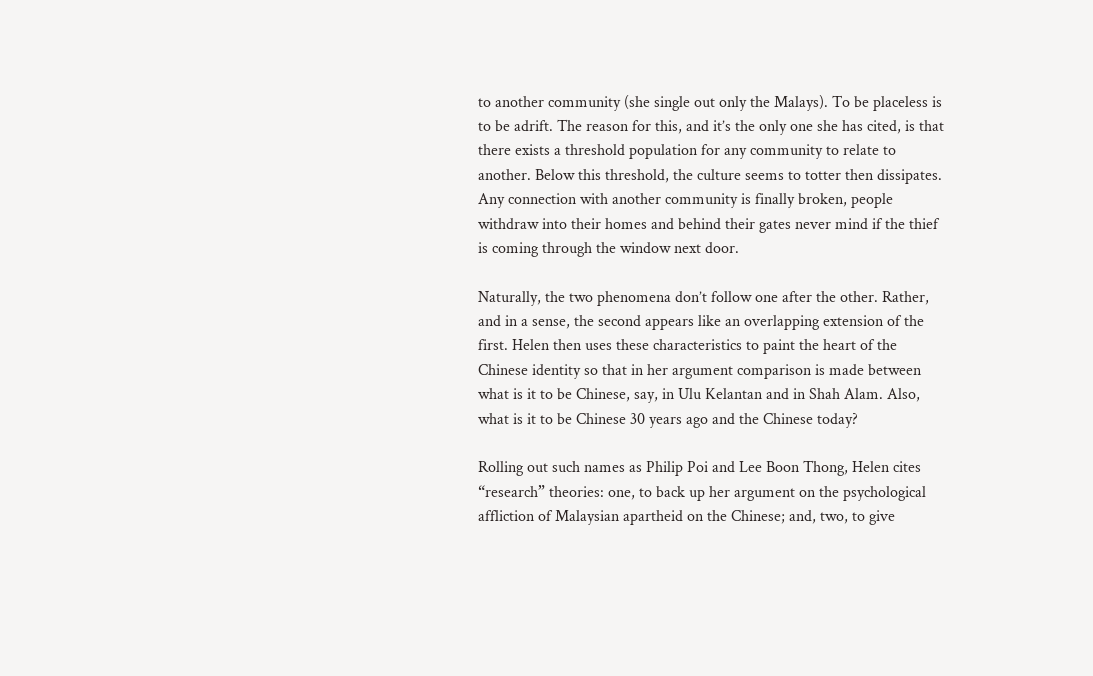to another community (she single out only the Malays). To be placeless is to be adrift. The reason for this, and it’s the only one she has cited, is that there exists a threshold population for any community to relate to another. Below this threshold, the culture seems to totter then dissipates. Any connection with another community is finally broken, people withdraw into their homes and behind their gates never mind if the thief is coming through the window next door.

Naturally, the two phenomena don’t follow one after the other. Rather, and in a sense, the second appears like an overlapping extension of the first. Helen then uses these characteristics to paint the heart of the Chinese identity so that in her argument comparison is made between what is it to be Chinese, say, in Ulu Kelantan and in Shah Alam. Also, what is it to be Chinese 30 years ago and the Chinese today?

Rolling out such names as Philip Poi and Lee Boon Thong, Helen cites “research” theories: one, to back up her argument on the psychological affliction of Malaysian apartheid on the Chinese; and, two, to give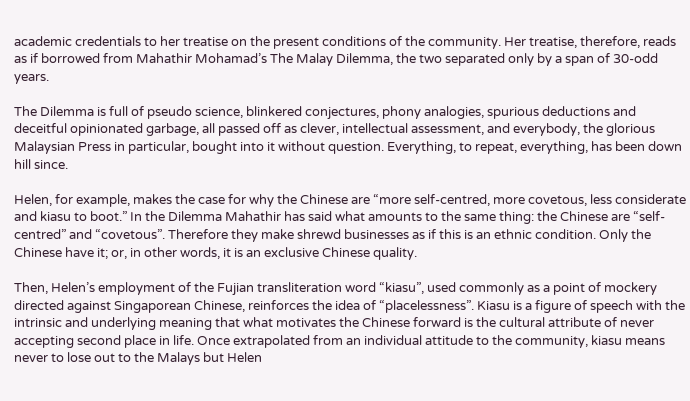academic credentials to her treatise on the present conditions of the community. Her treatise, therefore, reads as if borrowed from Mahathir Mohamad’s The Malay Dilemma, the two separated only by a span of 30-odd years.

The Dilemma is full of pseudo science, blinkered conjectures, phony analogies, spurious deductions and deceitful opinionated garbage, all passed off as clever, intellectual assessment, and everybody, the glorious Malaysian Press in particular, bought into it without question. Everything, to repeat, everything, has been down hill since.

Helen, for example, makes the case for why the Chinese are “more self-centred, more covetous, less considerate and kiasu to boot.” In the Dilemma Mahathir has said what amounts to the same thing: the Chinese are “self-centred” and “covetous”. Therefore they make shrewd businesses as if this is an ethnic condition. Only the Chinese have it; or, in other words, it is an exclusive Chinese quality.

Then, Helen’s employment of the Fujian transliteration word “kiasu”, used commonly as a point of mockery directed against Singaporean Chinese, reinforces the idea of “placelessness”. Kiasu is a figure of speech with the intrinsic and underlying meaning that what motivates the Chinese forward is the cultural attribute of never accepting second place in life. Once extrapolated from an individual attitude to the community, kiasu means never to lose out to the Malays but Helen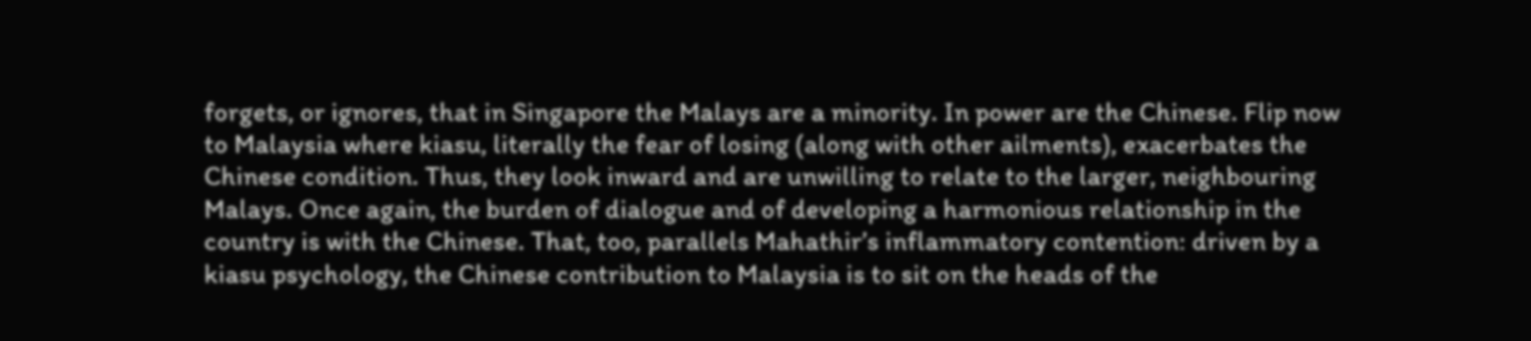forgets, or ignores, that in Singapore the Malays are a minority. In power are the Chinese. Flip now to Malaysia where kiasu, literally the fear of losing (along with other ailments), exacerbates the Chinese condition. Thus, they look inward and are unwilling to relate to the larger, neighbouring Malays. Once again, the burden of dialogue and of developing a harmonious relationship in the country is with the Chinese. That, too, parallels Mahathir’s inflammatory contention: driven by a kiasu psychology, the Chinese contribution to Malaysia is to sit on the heads of the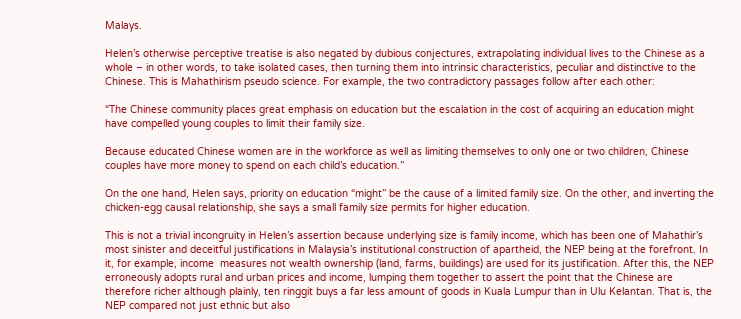Malays.

Helen’s otherwise perceptive treatise is also negated by dubious conjectures, extrapolating individual lives to the Chinese as a whole – in other words, to take isolated cases, then turning them into intrinsic characteristics, peculiar and distinctive to the Chinese. This is Mahathirism pseudo science. For example, the two contradictory passages follow after each other:

“The Chinese community places great emphasis on education but the escalation in the cost of acquiring an education might have compelled young couples to limit their family size.

Because educated Chinese women are in the workforce as well as limiting themselves to only one or two children, Chinese couples have more money to spend on each child’s education.”

On the one hand, Helen says, priority on education “might” be the cause of a limited family size. On the other, and inverting the chicken-egg causal relationship, she says a small family size permits for higher education.

This is not a trivial incongruity in Helen’s assertion because underlying size is family income, which has been one of Mahathir’s most sinister and deceitful justifications in Malaysia’s institutional construction of apartheid, the NEP being at the forefront. In it, for example, income  measures not wealth ownership (land, farms, buildings) are used for its justification. After this, the NEP erroneously adopts rural and urban prices and income, lumping them together to assert the point that the Chinese are therefore richer although plainly, ten ringgit buys a far less amount of goods in Kuala Lumpur than in Ulu Kelantan. That is, the NEP compared not just ethnic but also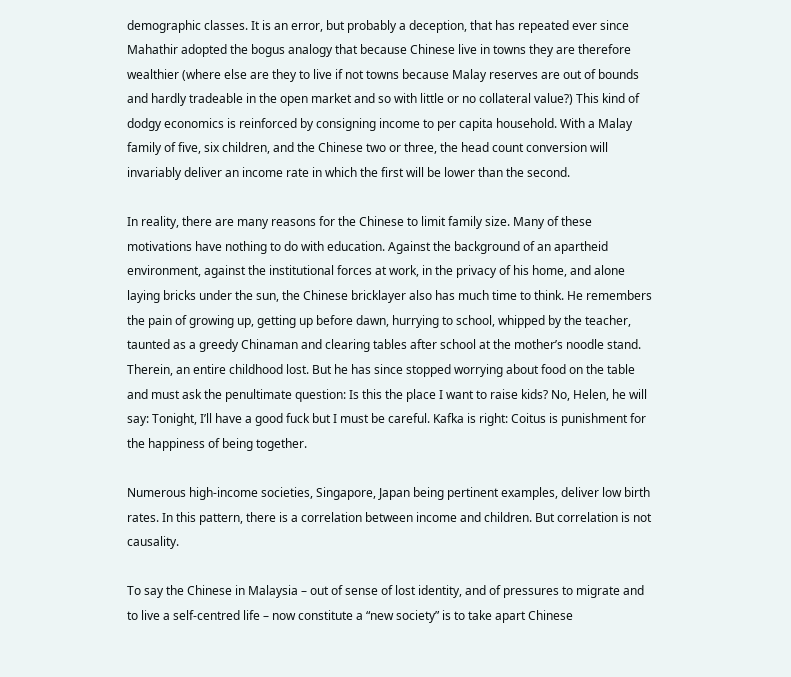demographic classes. It is an error, but probably a deception, that has repeated ever since Mahathir adopted the bogus analogy that because Chinese live in towns they are therefore wealthier (where else are they to live if not towns because Malay reserves are out of bounds and hardly tradeable in the open market and so with little or no collateral value?) This kind of dodgy economics is reinforced by consigning income to per capita household. With a Malay family of five, six children, and the Chinese two or three, the head count conversion will invariably deliver an income rate in which the first will be lower than the second.

In reality, there are many reasons for the Chinese to limit family size. Many of these motivations have nothing to do with education. Against the background of an apartheid environment, against the institutional forces at work, in the privacy of his home, and alone laying bricks under the sun, the Chinese bricklayer also has much time to think. He remembers the pain of growing up, getting up before dawn, hurrying to school, whipped by the teacher, taunted as a greedy Chinaman and clearing tables after school at the mother’s noodle stand. Therein, an entire childhood lost. But he has since stopped worrying about food on the table and must ask the penultimate question: Is this the place I want to raise kids? No, Helen, he will say: Tonight, I’ll have a good fuck but I must be careful. Kafka is right: Coitus is punishment for the happiness of being together.

Numerous high-income societies, Singapore, Japan being pertinent examples, deliver low birth rates. In this pattern, there is a correlation between income and children. But correlation is not causality.

To say the Chinese in Malaysia – out of sense of lost identity, and of pressures to migrate and to live a self-centred life – now constitute a “new society” is to take apart Chinese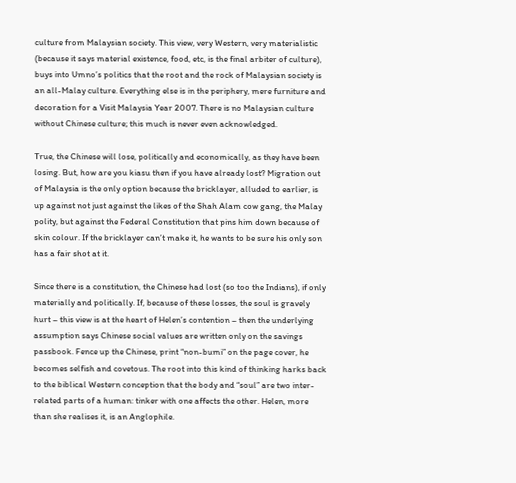culture from Malaysian society. This view, very Western, very materialistic (because it says material existence, food, etc, is the final arbiter of culture), buys into Umno’s politics that the root and the rock of Malaysian society is an all-Malay culture. Everything else is in the periphery, mere furniture and decoration for a Visit Malaysia Year 2007. There is no Malaysian culture without Chinese culture; this much is never even acknowledged.

True, the Chinese will lose, politically and economically, as they have been losing. But, how are you kiasu then if you have already lost? Migration out of Malaysia is the only option because the bricklayer, alluded to earlier, is up against not just against the likes of the Shah Alam cow gang, the Malay polity, but against the Federal Constitution that pins him down because of skin colour. If the bricklayer can’t make it, he wants to be sure his only son has a fair shot at it.

Since there is a constitution, the Chinese had lost (so too the Indians), if only materially and politically. If, because of these losses, the soul is gravely hurt – this view is at the heart of Helen’s contention – then the underlying assumption says Chinese social values are written only on the savings passbook. Fence up the Chinese, print “non-bumi” on the page cover, he becomes selfish and covetous. The root into this kind of thinking harks back to the biblical Western conception that the body and “soul” are two inter-related parts of a human: tinker with one affects the other. Helen, more than she realises it, is an Anglophile.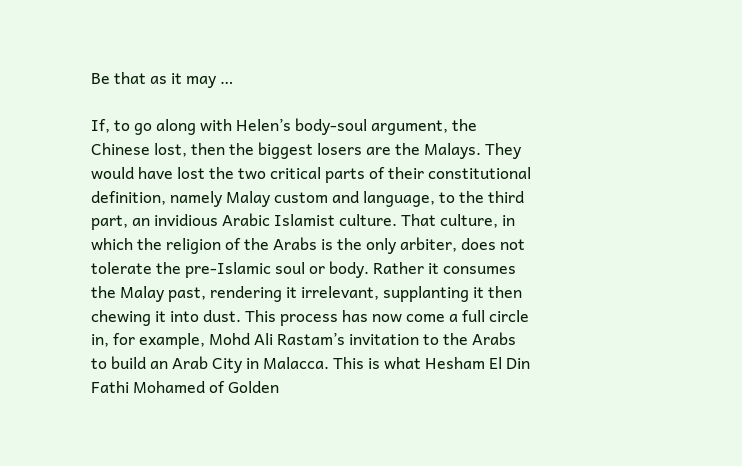Be that as it may …

If, to go along with Helen’s body-soul argument, the Chinese lost, then the biggest losers are the Malays. They would have lost the two critical parts of their constitutional definition, namely Malay custom and language, to the third part, an invidious Arabic Islamist culture. That culture, in which the religion of the Arabs is the only arbiter, does not tolerate the pre-Islamic soul or body. Rather it consumes the Malay past, rendering it irrelevant, supplanting it then chewing it into dust. This process has now come a full circle in, for example, Mohd Ali Rastam’s invitation to the Arabs to build an Arab City in Malacca. This is what Hesham El Din Fathi Mohamed of Golden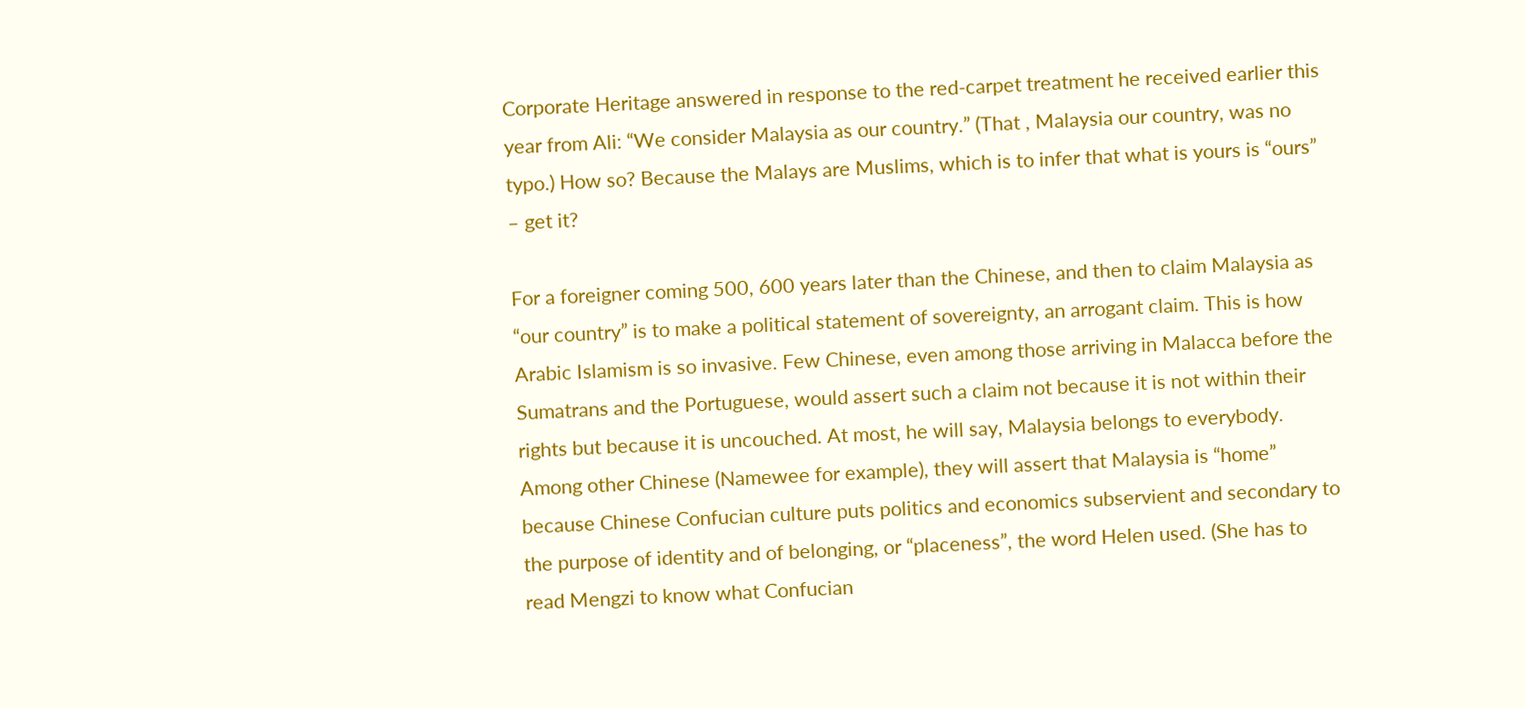Corporate Heritage answered in response to the red-carpet treatment he received earlier this year from Ali: “We consider Malaysia as our country.” (That , Malaysia our country, was no typo.) How so? Because the Malays are Muslims, which is to infer that what is yours is “ours” – get it?

For a foreigner coming 500, 600 years later than the Chinese, and then to claim Malaysia as “our country” is to make a political statement of sovereignty, an arrogant claim. This is how Arabic Islamism is so invasive. Few Chinese, even among those arriving in Malacca before the Sumatrans and the Portuguese, would assert such a claim not because it is not within their rights but because it is uncouched. At most, he will say, Malaysia belongs to everybody. Among other Chinese (Namewee for example), they will assert that Malaysia is “home” because Chinese Confucian culture puts politics and economics subservient and secondary to the purpose of identity and of belonging, or “placeness”, the word Helen used. (She has to read Mengzi to know what Confucian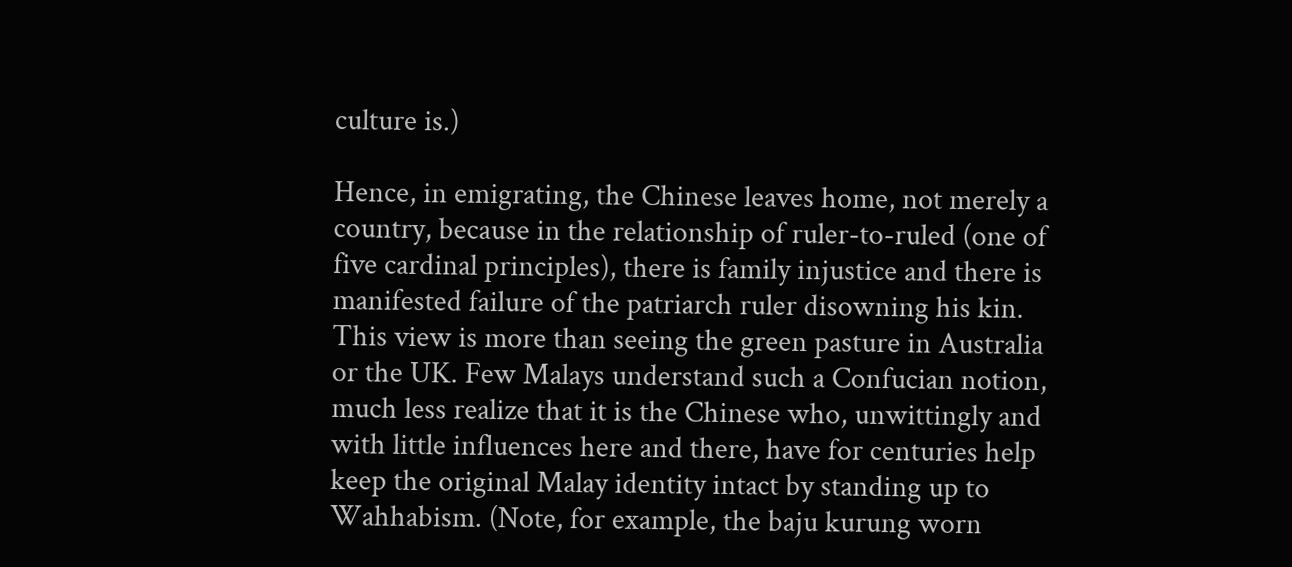culture is.)

Hence, in emigrating, the Chinese leaves home, not merely a country, because in the relationship of ruler-to-ruled (one of five cardinal principles), there is family injustice and there is manifested failure of the patriarch ruler disowning his kin. This view is more than seeing the green pasture in Australia or the UK. Few Malays understand such a Confucian notion, much less realize that it is the Chinese who, unwittingly and with little influences here and there, have for centuries help keep the original Malay identity intact by standing up to Wahhabism. (Note, for example, the baju kurung worn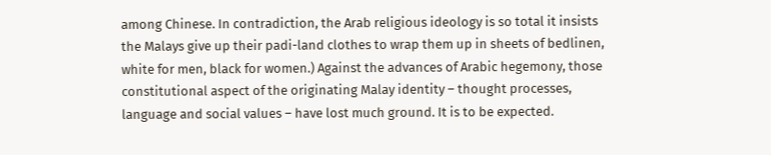among Chinese. In contradiction, the Arab religious ideology is so total it insists the Malays give up their padi-land clothes to wrap them up in sheets of bedlinen, white for men, black for women.) Against the advances of Arabic hegemony, those constitutional aspect of the originating Malay identity – thought processes, language and social values – have lost much ground. It is to be expected.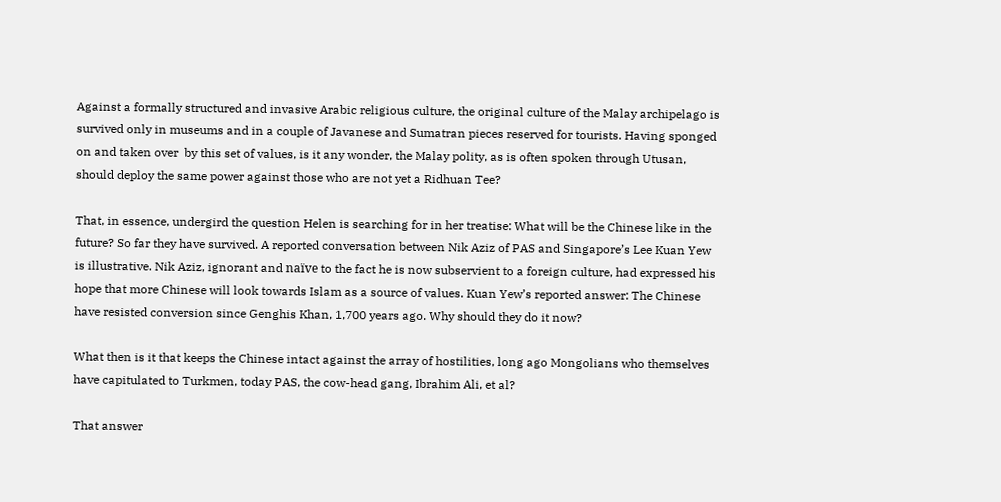Against a formally structured and invasive Arabic religious culture, the original culture of the Malay archipelago is survived only in museums and in a couple of Javanese and Sumatran pieces reserved for tourists. Having sponged on and taken over  by this set of values, is it any wonder, the Malay polity, as is often spoken through Utusan, should deploy the same power against those who are not yet a Ridhuan Tee?

That, in essence, undergird the question Helen is searching for in her treatise: What will be the Chinese like in the future? So far they have survived. A reported conversation between Nik Aziz of PAS and Singapore’s Lee Kuan Yew is illustrative. Nik Aziz, ignorant and naïve to the fact he is now subservient to a foreign culture, had expressed his hope that more Chinese will look towards Islam as a source of values. Kuan Yew’s reported answer: The Chinese have resisted conversion since Genghis Khan, 1,700 years ago. Why should they do it now?

What then is it that keeps the Chinese intact against the array of hostilities, long ago Mongolians who themselves have capitulated to Turkmen, today PAS, the cow-head gang, Ibrahim Ali, et al?

That answer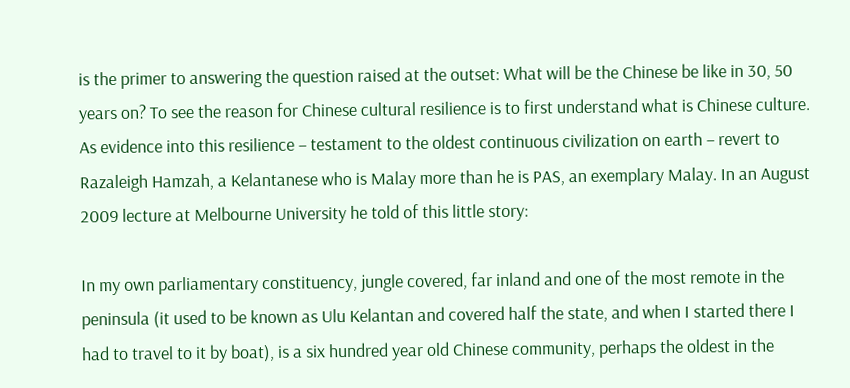is the primer to answering the question raised at the outset: What will be the Chinese be like in 30, 50 years on? To see the reason for Chinese cultural resilience is to first understand what is Chinese culture. As evidence into this resilience – testament to the oldest continuous civilization on earth – revert to Razaleigh Hamzah, a Kelantanese who is Malay more than he is PAS, an exemplary Malay. In an August 2009 lecture at Melbourne University he told of this little story:

In my own parliamentary constituency, jungle covered, far inland and one of the most remote in the peninsula (it used to be known as Ulu Kelantan and covered half the state, and when I started there I had to travel to it by boat), is a six hundred year old Chinese community, perhaps the oldest in the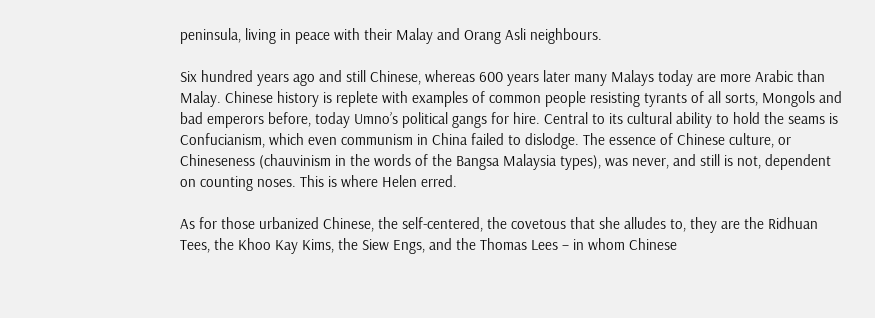peninsula, living in peace with their Malay and Orang Asli neighbours.

Six hundred years ago and still Chinese, whereas 600 years later many Malays today are more Arabic than Malay. Chinese history is replete with examples of common people resisting tyrants of all sorts, Mongols and bad emperors before, today Umno’s political gangs for hire. Central to its cultural ability to hold the seams is Confucianism, which even communism in China failed to dislodge. The essence of Chinese culture, or Chineseness (chauvinism in the words of the Bangsa Malaysia types), was never, and still is not, dependent on counting noses. This is where Helen erred.

As for those urbanized Chinese, the self-centered, the covetous that she alludes to, they are the Ridhuan Tees, the Khoo Kay Kims, the Siew Engs, and the Thomas Lees – in whom Chinese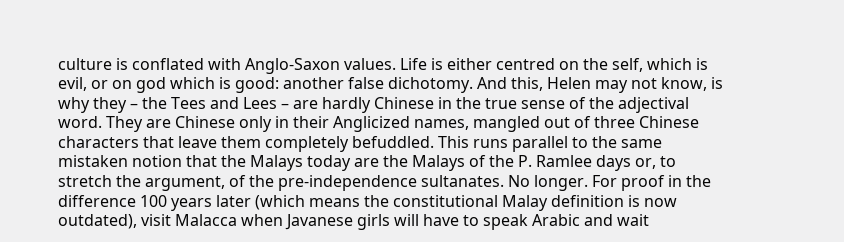culture is conflated with Anglo-Saxon values. Life is either centred on the self, which is evil, or on god which is good: another false dichotomy. And this, Helen may not know, is why they – the Tees and Lees – are hardly Chinese in the true sense of the adjectival word. They are Chinese only in their Anglicized names, mangled out of three Chinese characters that leave them completely befuddled. This runs parallel to the same mistaken notion that the Malays today are the Malays of the P. Ramlee days or, to stretch the argument, of the pre-independence sultanates. No longer. For proof in the difference 100 years later (which means the constitutional Malay definition is now outdated), visit Malacca when Javanese girls will have to speak Arabic and wait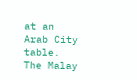at an Arab City table. The Malay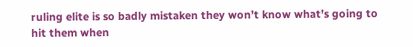ruling elite is so badly mistaken they won’t know what’s going to hit them when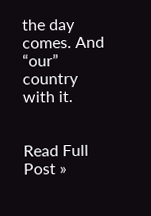the day comes. And “our” country with it.


Read Full Post »